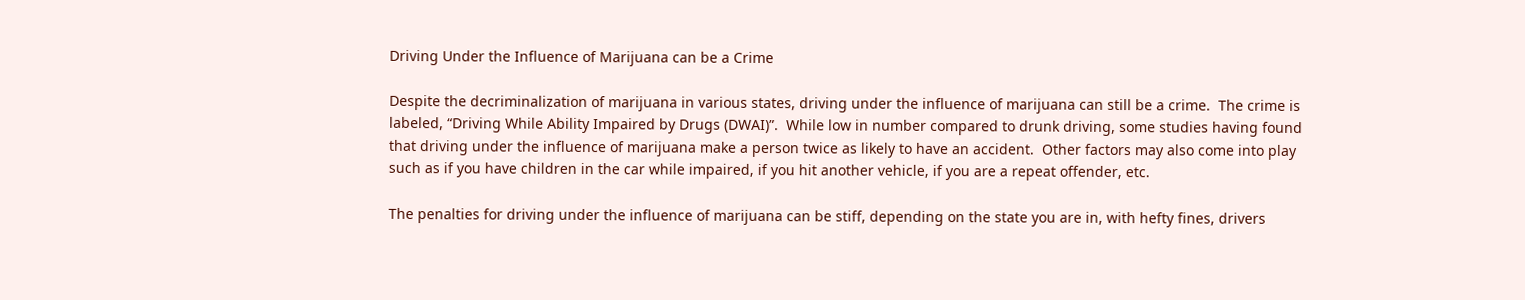Driving Under the Influence of Marijuana can be a Crime

Despite the decriminalization of marijuana in various states, driving under the influence of marijuana can still be a crime.  The crime is labeled, “Driving While Ability Impaired by Drugs (DWAI)”.  While low in number compared to drunk driving, some studies having found that driving under the influence of marijuana make a person twice as likely to have an accident.  Other factors may also come into play such as if you have children in the car while impaired, if you hit another vehicle, if you are a repeat offender, etc.

The penalties for driving under the influence of marijuana can be stiff, depending on the state you are in, with hefty fines, drivers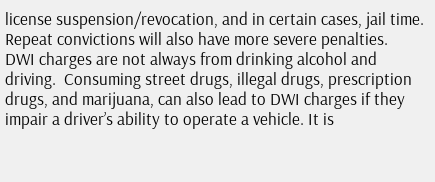license suspension/revocation, and in certain cases, jail time.  Repeat convictions will also have more severe penalties.  DWI charges are not always from drinking alcohol and driving.  Consuming street drugs, illegal drugs, prescription drugs, and marijuana, can also lead to DWI charges if they impair a driver’s ability to operate a vehicle. It is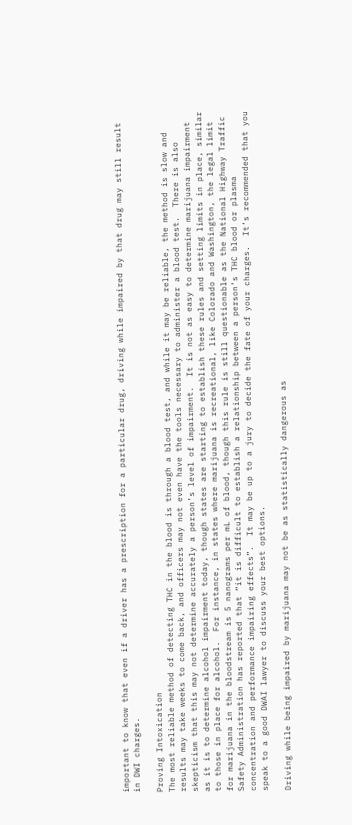important to know that even if a driver has a prescription for a particular drug, driving while impaired by that drug may still result in DWI charges.

Proving Intoxication
The most reliable method of detecting THC in the blood is through a blood test, and while it may be reliable, the method is slow and results may take weeks to come back, and officers may not even have the tools necessary to administer a blood test.  There is also skepticism that this may not determine accurately a person’s level of impairment.  It is not as easy to determine marijuana impairment as it is to determine alcohol impairment today, though states are starting to establish these rules and setting limits in place, similar to those in place for alcohol.  For instance, in states where marijuana is recreational, like Colorado and Washington, the legal limit for marijuana in the bloodstream is 5 nanograms per mL of blood, though this rule is still questionable as the National Highway Traffic Safety Administration has reported that “it is difficult to establish a relationship between a person’s THC blood or plasma concentration and performance impairing effects”.  It may be up to a jury to decide the fate of your charges.  It’s recommended that you speak to a good DWAI lawyer to discuss your best options.

Driving while being impaired by marijuana may not be as statistically dangerous as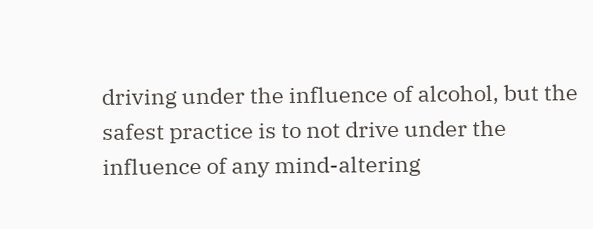driving under the influence of alcohol, but the safest practice is to not drive under the influence of any mind-altering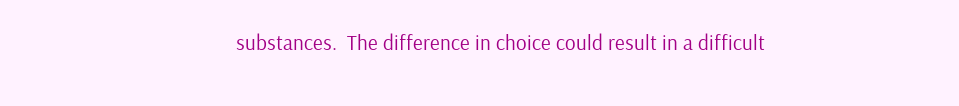substances.  The difference in choice could result in a difficult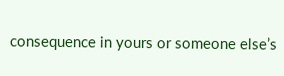consequence in yours or someone else’s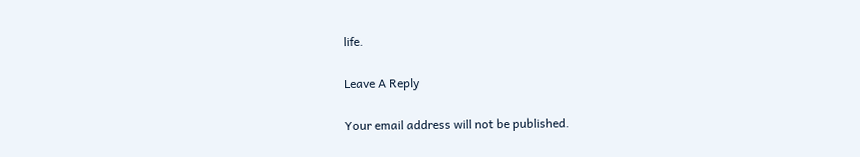life.

Leave A Reply

Your email address will not be published.